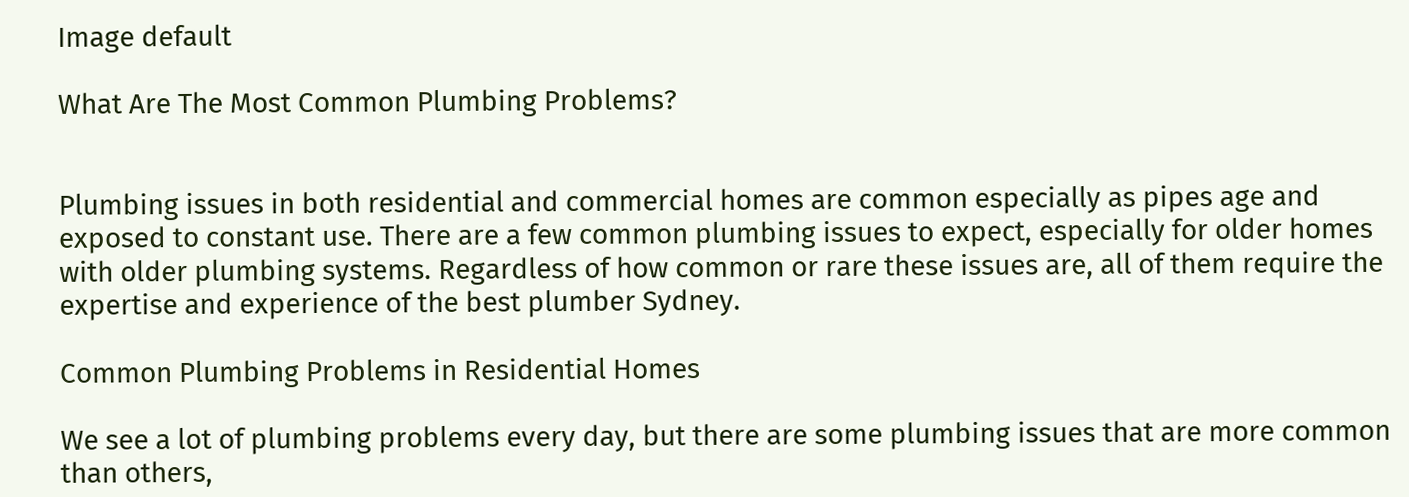Image default

What Are The Most Common Plumbing Problems?


Plumbing issues in both residential and commercial homes are common especially as pipes age and exposed to constant use. There are a few common plumbing issues to expect, especially for older homes with older plumbing systems. Regardless of how common or rare these issues are, all of them require the expertise and experience of the best plumber Sydney.

Common Plumbing Problems in Residential Homes

We see a lot of plumbing problems every day, but there are some plumbing issues that are more common than others,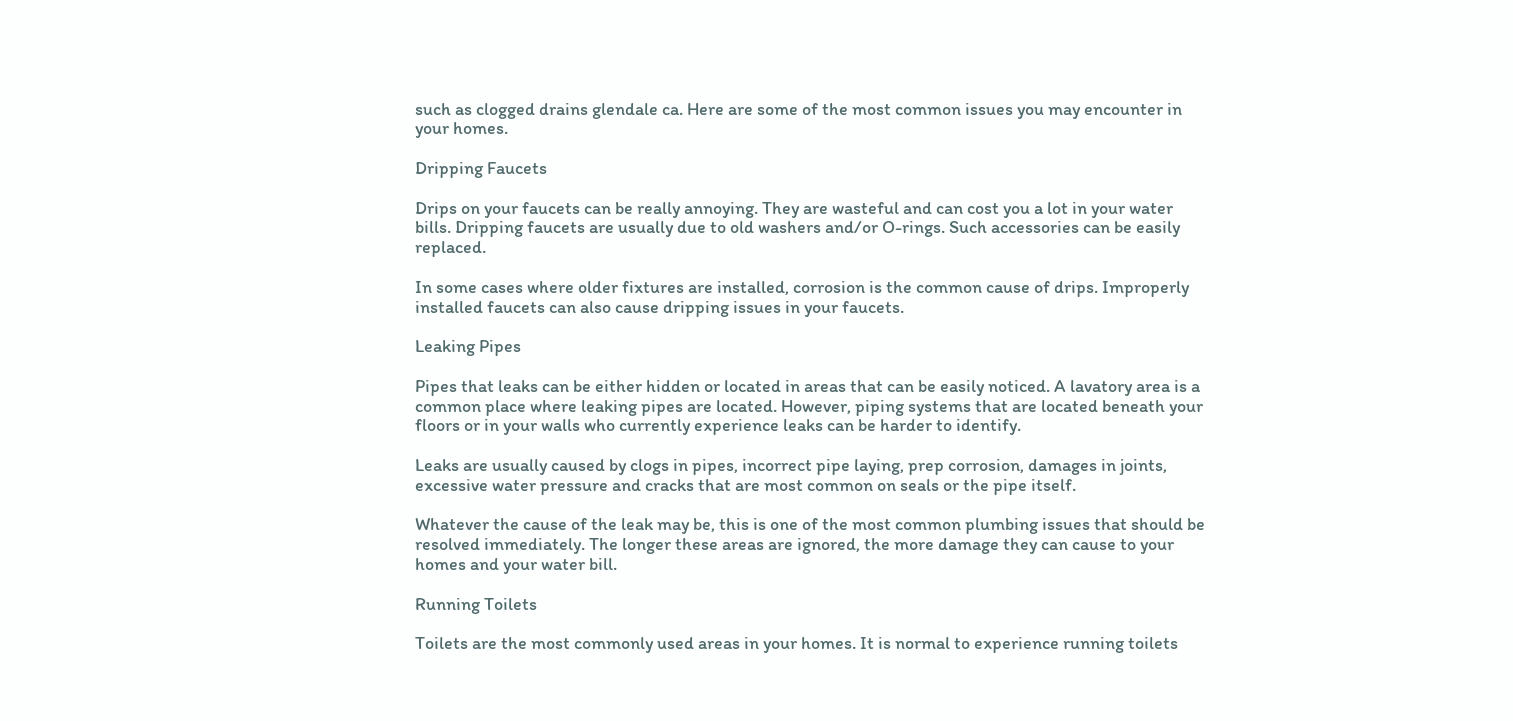such as clogged drains glendale ca. Here are some of the most common issues you may encounter in your homes.

Dripping Faucets

Drips on your faucets can be really annoying. They are wasteful and can cost you a lot in your water bills. Dripping faucets are usually due to old washers and/or O-rings. Such accessories can be easily replaced.

In some cases where older fixtures are installed, corrosion is the common cause of drips. Improperly installed faucets can also cause dripping issues in your faucets.

Leaking Pipes

Pipes that leaks can be either hidden or located in areas that can be easily noticed. A lavatory area is a common place where leaking pipes are located. However, piping systems that are located beneath your floors or in your walls who currently experience leaks can be harder to identify.

Leaks are usually caused by clogs in pipes, incorrect pipe laying, prep corrosion, damages in joints, excessive water pressure and cracks that are most common on seals or the pipe itself.

Whatever the cause of the leak may be, this is one of the most common plumbing issues that should be resolved immediately. The longer these areas are ignored, the more damage they can cause to your homes and your water bill.

Running Toilets

Toilets are the most commonly used areas in your homes. It is normal to experience running toilets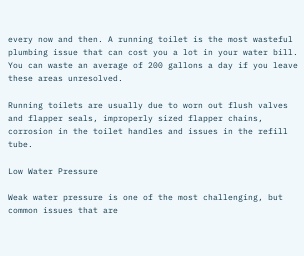every now and then. A running toilet is the most wasteful plumbing issue that can cost you a lot in your water bill. You can waste an average of 200 gallons a day if you leave these areas unresolved.

Running toilets are usually due to worn out flush valves and flapper seals, improperly sized flapper chains, corrosion in the toilet handles and issues in the refill tube.

Low Water Pressure

Weak water pressure is one of the most challenging, but common issues that are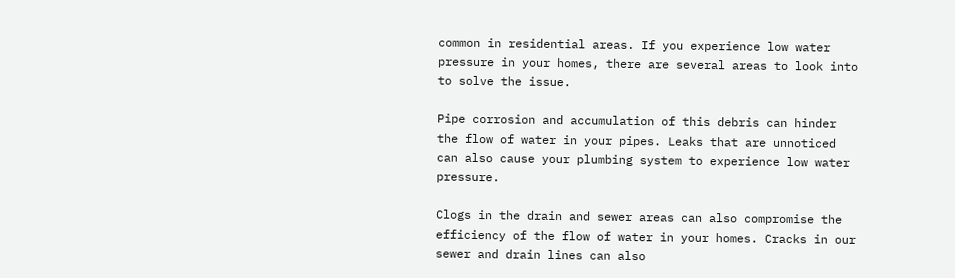common in residential areas. If you experience low water pressure in your homes, there are several areas to look into to solve the issue.

Pipe corrosion and accumulation of this debris can hinder the flow of water in your pipes. Leaks that are unnoticed can also cause your plumbing system to experience low water pressure.

Clogs in the drain and sewer areas can also compromise the efficiency of the flow of water in your homes. Cracks in our sewer and drain lines can also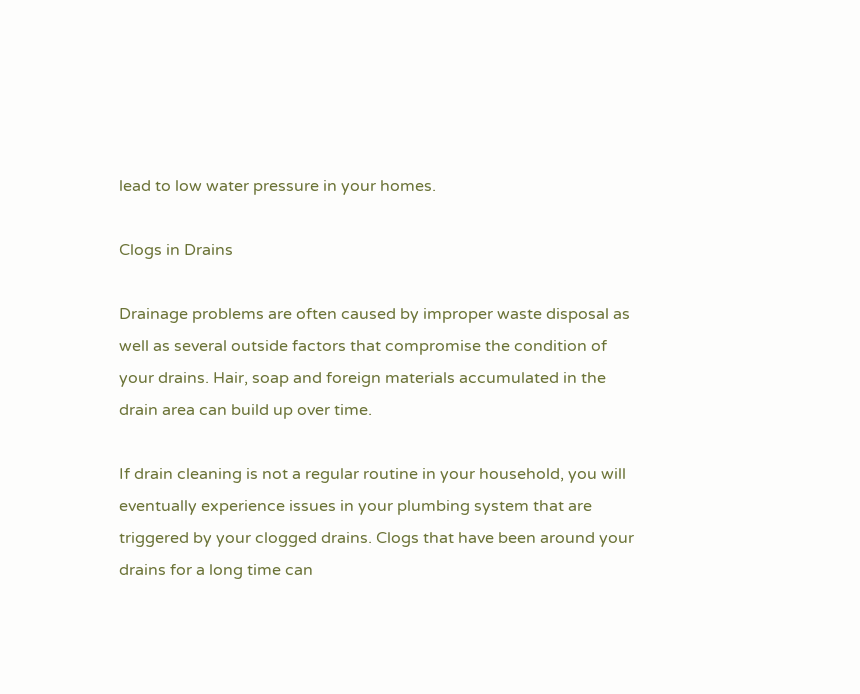lead to low water pressure in your homes.

Clogs in Drains

Drainage problems are often caused by improper waste disposal as well as several outside factors that compromise the condition of your drains. Hair, soap and foreign materials accumulated in the drain area can build up over time.

If drain cleaning is not a regular routine in your household, you will eventually experience issues in your plumbing system that are triggered by your clogged drains. Clogs that have been around your drains for a long time can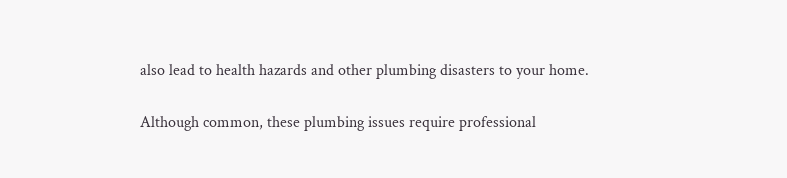also lead to health hazards and other plumbing disasters to your home.

Although common, these plumbing issues require professional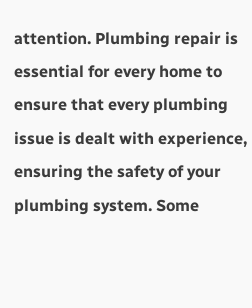attention. Plumbing repair is essential for every home to ensure that every plumbing issue is dealt with experience, ensuring the safety of your plumbing system. Some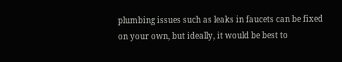plumbing issues such as leaks in faucets can be fixed on your own, but ideally, it would be best to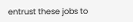entrust these jobs to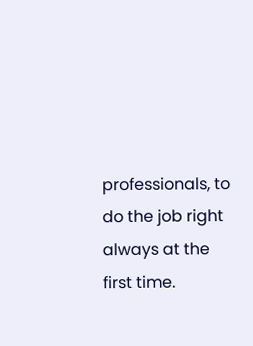professionals, to do the job right always at the first time.